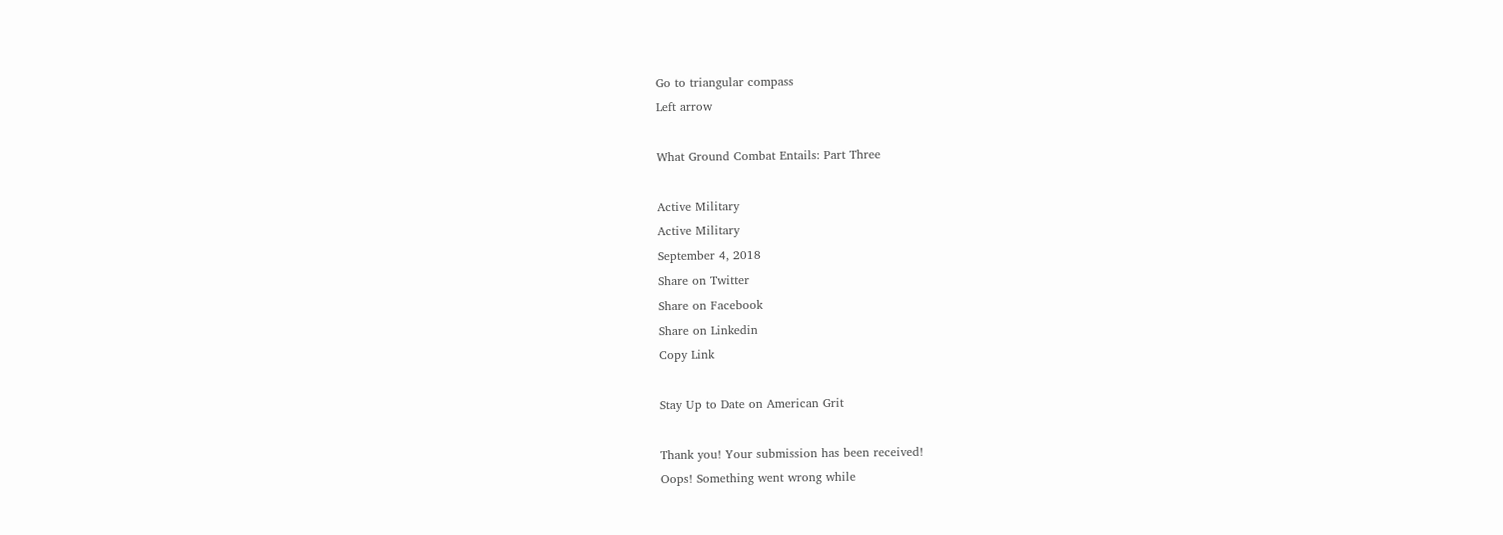Go to triangular compass
Left arrow

What Ground Combat Entails: Part Three

Active Military
Active Military
September 4, 2018
Share on Twitter
Share on Facebook
Share on Linkedin
Copy Link

Stay Up to Date on American Grit

Thank you! Your submission has been received!
Oops! Something went wrong while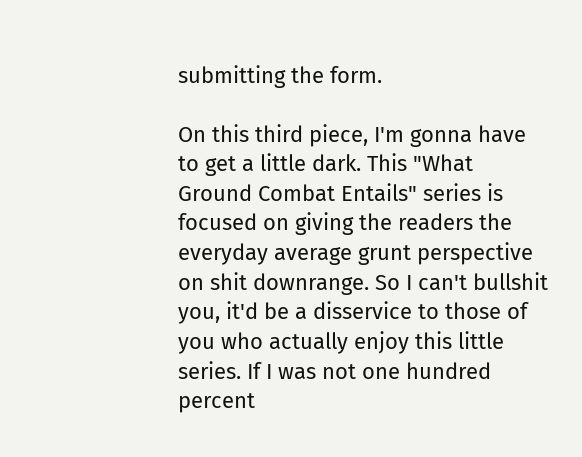submitting the form.

On this third piece, I'm gonna have to get a little dark. This "What Ground Combat Entails" series is focused on giving the readers the everyday average grunt perspective on shit downrange. So I can't bullshit you, it'd be a disservice to those of you who actually enjoy this little series. If I was not one hundred percent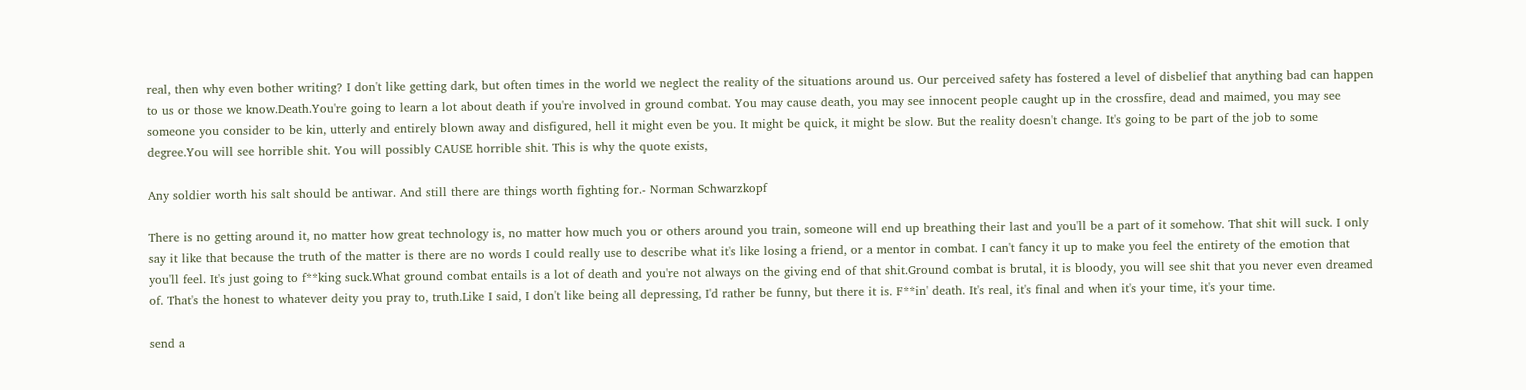real, then why even bother writing? I don't like getting dark, but often times in the world we neglect the reality of the situations around us. Our perceived safety has fostered a level of disbelief that anything bad can happen to us or those we know.Death.You're going to learn a lot about death if you're involved in ground combat. You may cause death, you may see innocent people caught up in the crossfire, dead and maimed, you may see someone you consider to be kin, utterly and entirely blown away and disfigured, hell it might even be you. It might be quick, it might be slow. But the reality doesn't change. It's going to be part of the job to some degree.You will see horrible shit. You will possibly CAUSE horrible shit. This is why the quote exists,

Any soldier worth his salt should be antiwar. And still there are things worth fighting for.- Norman Schwarzkopf

There is no getting around it, no matter how great technology is, no matter how much you or others around you train, someone will end up breathing their last and you'll be a part of it somehow. That shit will suck. I only say it like that because the truth of the matter is there are no words I could really use to describe what it's like losing a friend, or a mentor in combat. I can't fancy it up to make you feel the entirety of the emotion that you'll feel. It's just going to f**king suck.What ground combat entails is a lot of death and you're not always on the giving end of that shit.Ground combat is brutal, it is bloody, you will see shit that you never even dreamed of. That's the honest to whatever deity you pray to, truth.Like I said, I don't like being all depressing, I'd rather be funny, but there it is. F**in' death. It's real, it's final and when it's your time, it's your time.

send a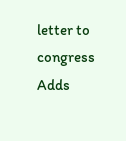letter to congress
Adds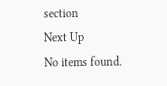section
Next Up
No items found.